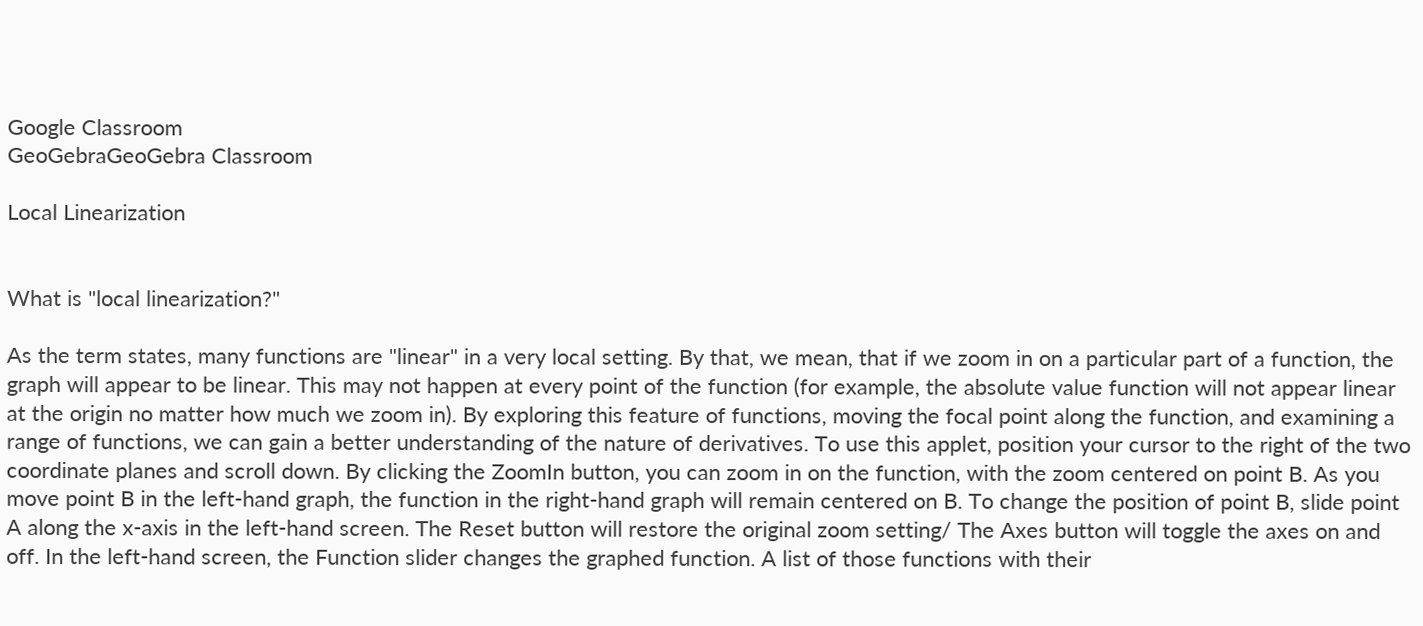Google Classroom
GeoGebraGeoGebra Classroom

Local Linearization


What is "local linearization?"

As the term states, many functions are "linear" in a very local setting. By that, we mean, that if we zoom in on a particular part of a function, the graph will appear to be linear. This may not happen at every point of the function (for example, the absolute value function will not appear linear at the origin no matter how much we zoom in). By exploring this feature of functions, moving the focal point along the function, and examining a range of functions, we can gain a better understanding of the nature of derivatives. To use this applet, position your cursor to the right of the two coordinate planes and scroll down. By clicking the ZoomIn button, you can zoom in on the function, with the zoom centered on point B. As you move point B in the left-hand graph, the function in the right-hand graph will remain centered on B. To change the position of point B, slide point A along the x-axis in the left-hand screen. The Reset button will restore the original zoom setting/ The Axes button will toggle the axes on and off. In the left-hand screen, the Function slider changes the graphed function. A list of those functions with their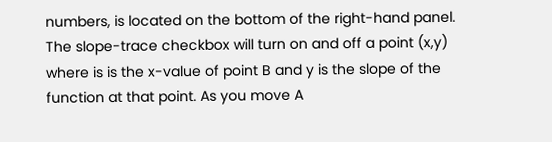numbers, is located on the bottom of the right-hand panel. The slope-trace checkbox will turn on and off a point (x,y) where is is the x-value of point B and y is the slope of the function at that point. As you move A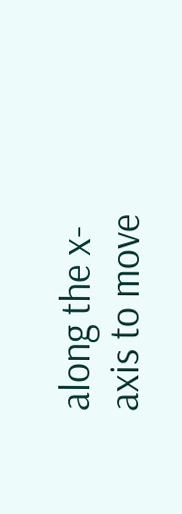along the x-axis to move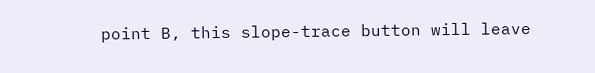point B, this slope-trace button will leave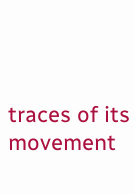traces of its movement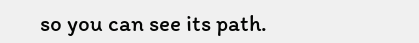so you can see its path.